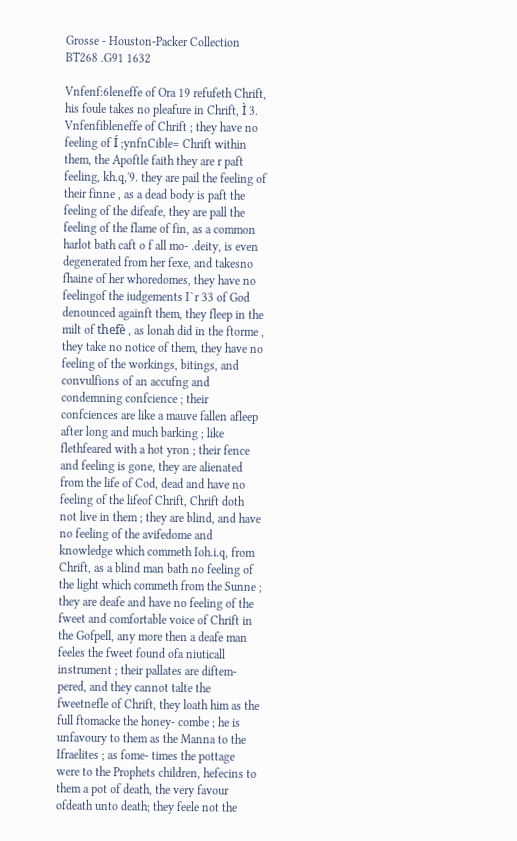Grosse - Houston-Packer Collection BT268 .G91 1632

Vnfenf:6leneffe of Ora 19 refufeth Chrift, his foule takes no pleafure in Chrift, Ì 3. Vnfenfibleneffe of Chrift ; they have no feeling of Í ;ynfnCible= Chrift within them, the Apoftle faith they are r paft feeling, kh.q,'9. they are pail the feeling of their finne , as a dead body is paft the feeling of the difeafe, they are pall the feeling of the flame of fin, as a common harlot bath caft o f all mo- .deity, is even degenerated from her fexe, and takesno fhaine of her whoredomes, they have no feelingof the iudgements I`r 33 of God denounced againft them, they fleep in the milt of thefè , as lonah did in the ftorme , they take no notice of them, they have no feeling of the workings, bitings, and convulfions of an accufng and condemning confcience ; their confciences are like a mauve fallen afleep after long and much barking ; like flethfeared with a hot yron ; their fence and feeling is gone, they are alienated from the life of Cod, dead and have no feeling of the lifeof Chrift, Chrift doth not live in them ; they are blind, and have no feeling of the avifedome and knowledge which commeth Ioh.i.q, from Chrift, as a blind man bath no feeling of the light which commeth from the Sunne ; they are deafe and have no feeling of the fweet and comfortable voice of Chrift in the Gofpell, any more then a deafe man feeles the fweet found ofa niuticall instrument ; their pallates are diftem- pered, and they cannot talte the fweetnefle of Chrift, they loath him as the full ftomacke the honey- combe ; he is unfavoury to them as the Manna to the Ifraelites ; as fome- times the pottage were to the Prophets children, hefecins to them a pot of death, the very favour ofdeath unto death; they feele not the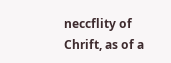neccflity of Chrift, as of a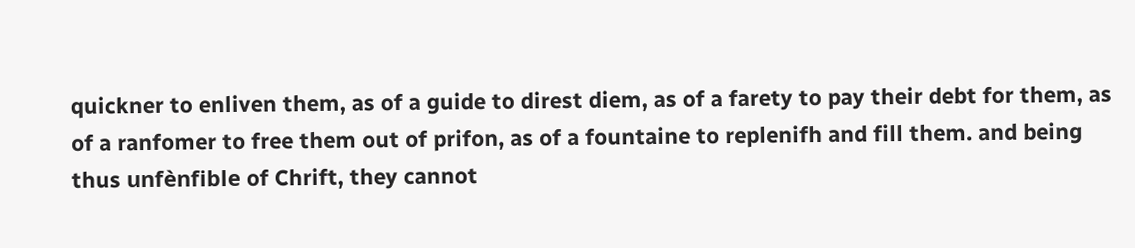quickner to enliven them, as of a guide to direst diem, as of a farety to pay their debt for them, as of a ranfomer to free them out of prifon, as of a fountaine to replenifh and fill them. and being thus unfènfible of Chrift, they cannot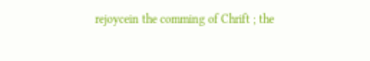rejoycein the comming of Chrift ; the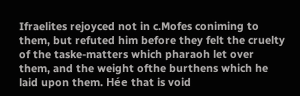Ifraelites rejoyced not in c.Mofes coniming to them, but refuted him before they felt the cruelty of the taske-matters which pharaoh let over them, and the weight ofthe burthens which he laid upon them. Hée that is void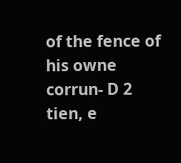of the fence of his owne corrun- D 2 tien, e